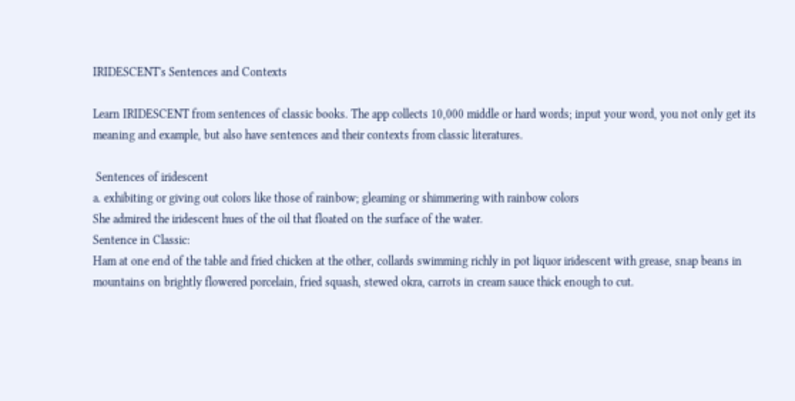IRIDESCENT's Sentences and Contexts

Learn IRIDESCENT from sentences of classic books. The app collects 10,000 middle or hard words; input your word, you not only get its meaning and example, but also have sentences and their contexts from classic literatures.

 Sentences of iridescent
a. exhibiting or giving out colors like those of rainbow; gleaming or shimmering with rainbow colors
She admired the iridescent hues of the oil that floated on the surface of the water.
Sentence in Classic:
Ham at one end of the table and fried chicken at the other, collards swimming richly in pot liquor iridescent with grease, snap beans in mountains on brightly flowered porcelain, fried squash, stewed okra, carrots in cream sauce thick enough to cut.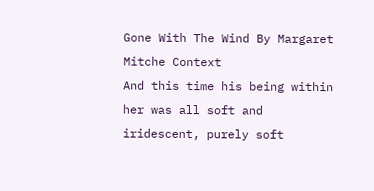Gone With The Wind By Margaret Mitche Context
And this time his being within her was all soft and iridescent, purely soft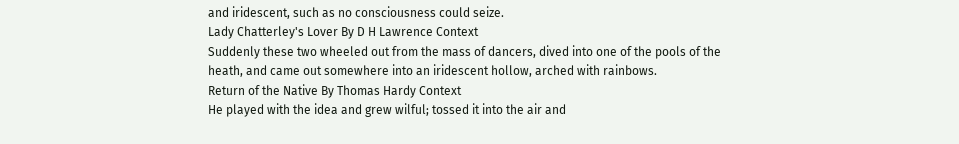and iridescent, such as no consciousness could seize.
Lady Chatterley's Lover By D H Lawrence Context
Suddenly these two wheeled out from the mass of dancers, dived into one of the pools of the heath, and came out somewhere into an iridescent hollow, arched with rainbows.
Return of the Native By Thomas Hardy Context
He played with the idea and grew wilful; tossed it into the air and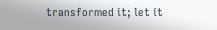transformed it; let it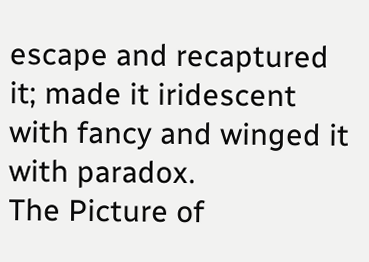escape and recaptured it; made it iridescent with fancy and winged it with paradox.
The Picture of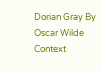Dorian Gray By Oscar Wilde Context